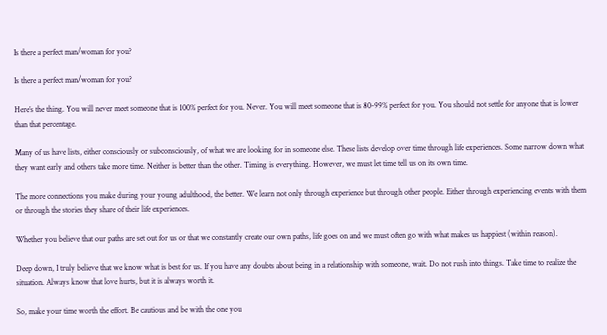Is there a perfect man/woman for you?

Is there a perfect man/woman for you?

Here’s the thing. You will never meet someone that is 100% perfect for you. Never. You will meet someone that is 80-99% perfect for you. You should not settle for anyone that is lower than that percentage.

Many of us have lists, either consciously or subconsciously, of what we are looking for in someone else. These lists develop over time through life experiences. Some narrow down what they want early and others take more time. Neither is better than the other. Timing is everything. However, we must let time tell us on its own time.

The more connections you make during your young adulthood, the better. We learn not only through experience but through other people. Either through experiencing events with them or through the stories they share of their life experiences.

Whether you believe that our paths are set out for us or that we constantly create our own paths, life goes on and we must often go with what makes us happiest (within reason).

Deep down, I truly believe that we know what is best for us. If you have any doubts about being in a relationship with someone, wait. Do not rush into things. Take time to realize the situation. Always know that love hurts, but it is always worth it.

So, make your time worth the effort. Be cautious and be with the one you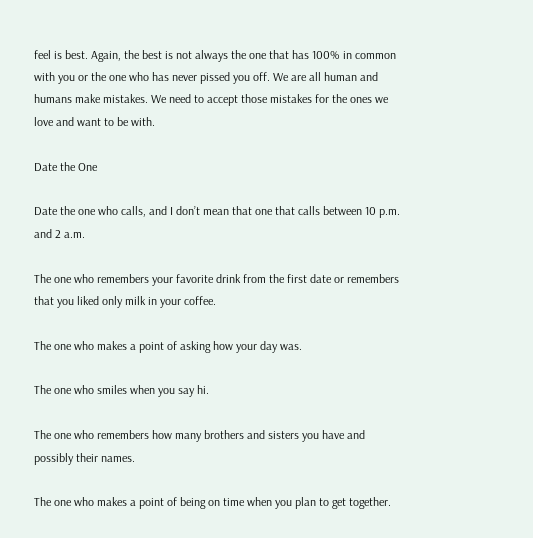feel is best. Again, the best is not always the one that has 100% in common with you or the one who has never pissed you off. We are all human and humans make mistakes. We need to accept those mistakes for the ones we love and want to be with.

Date the One

Date the one who calls, and I don’t mean that one that calls between 10 p.m. and 2 a.m.

The one who remembers your favorite drink from the first date or remembers that you liked only milk in your coffee.

The one who makes a point of asking how your day was.

The one who smiles when you say hi.

The one who remembers how many brothers and sisters you have and possibly their names.

The one who makes a point of being on time when you plan to get together.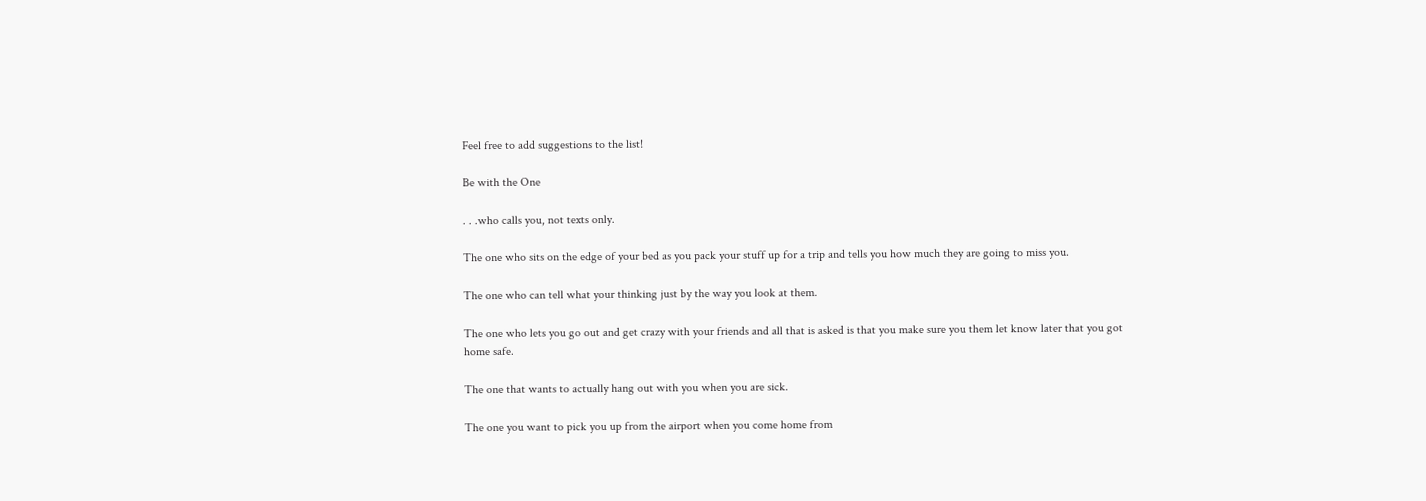Feel free to add suggestions to the list!

Be with the One

. . .who calls you, not texts only.

The one who sits on the edge of your bed as you pack your stuff up for a trip and tells you how much they are going to miss you.

The one who can tell what your thinking just by the way you look at them.

The one who lets you go out and get crazy with your friends and all that is asked is that you make sure you them let know later that you got home safe.

The one that wants to actually hang out with you when you are sick.

The one you want to pick you up from the airport when you come home from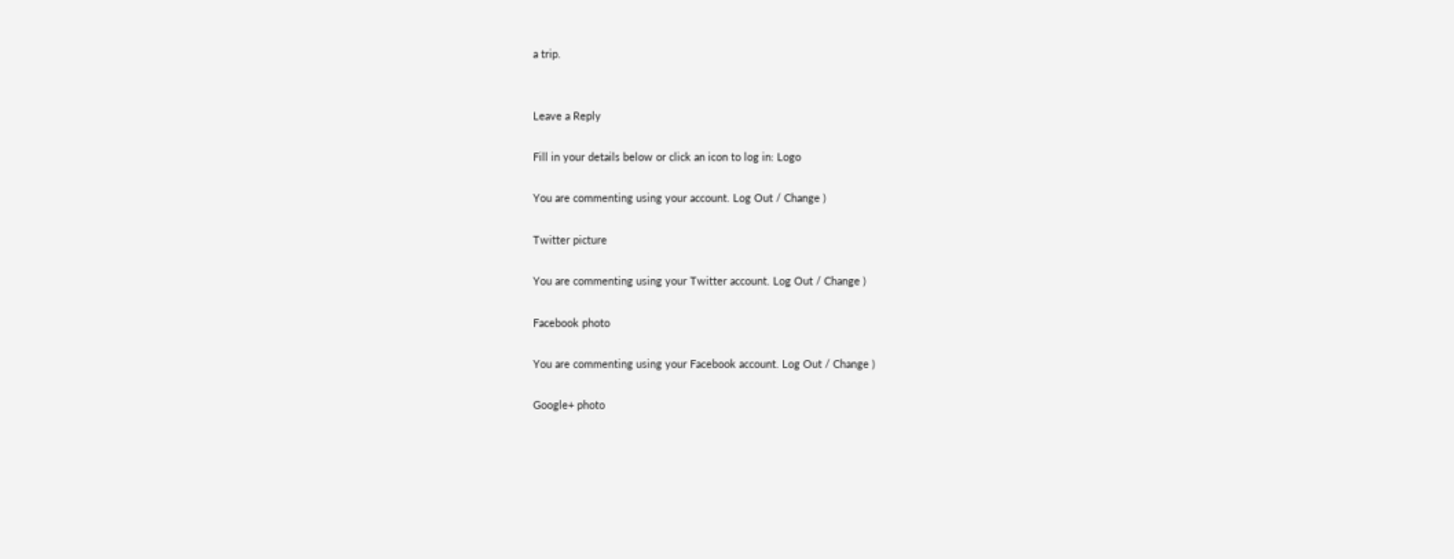a trip.


Leave a Reply

Fill in your details below or click an icon to log in: Logo

You are commenting using your account. Log Out / Change )

Twitter picture

You are commenting using your Twitter account. Log Out / Change )

Facebook photo

You are commenting using your Facebook account. Log Out / Change )

Google+ photo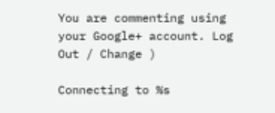You are commenting using your Google+ account. Log Out / Change )

Connecting to %s